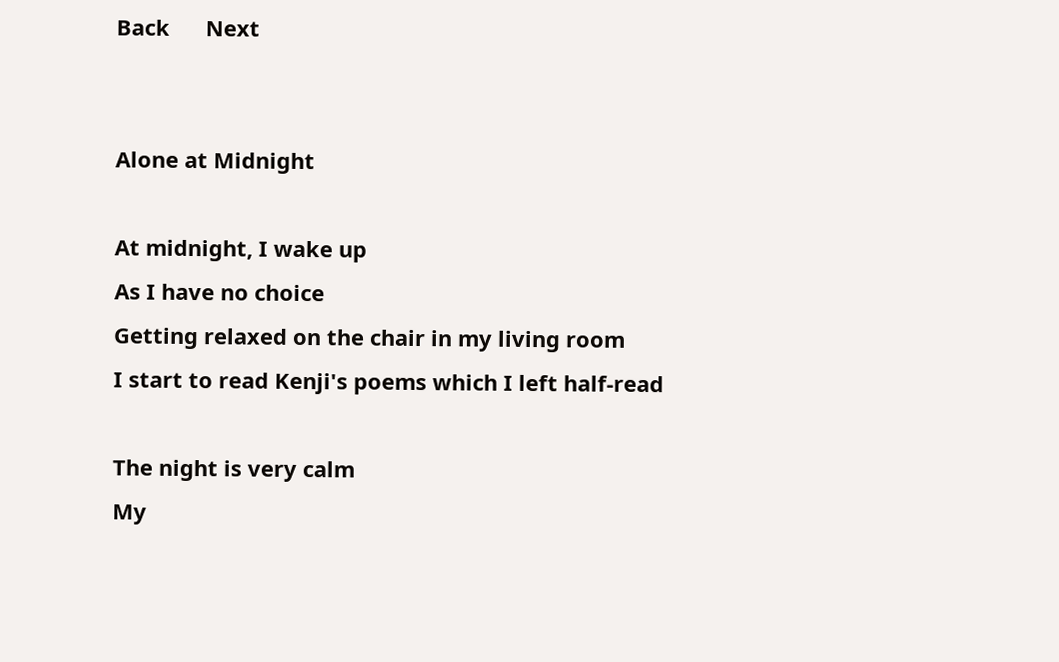Back      Next


Alone at Midnight

At midnight, I wake up
As I have no choice
Getting relaxed on the chair in my living room
I start to read Kenji's poems which I left half-read

The night is very calm
My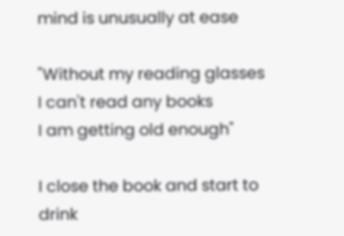mind is unusually at ease

"Without my reading glasses
I can't read any books
I am getting old enough"

I close the book and start to drink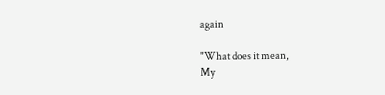again

"What does it mean,
My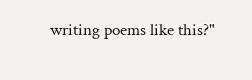writing poems like this?"